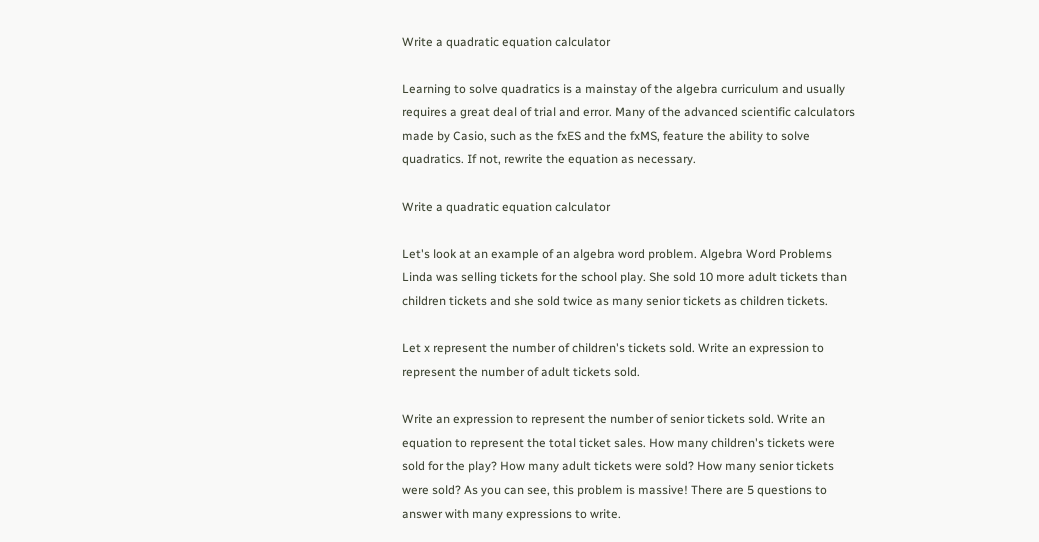Write a quadratic equation calculator

Learning to solve quadratics is a mainstay of the algebra curriculum and usually requires a great deal of trial and error. Many of the advanced scientific calculators made by Casio, such as the fxES and the fxMS, feature the ability to solve quadratics. If not, rewrite the equation as necessary.

Write a quadratic equation calculator

Let's look at an example of an algebra word problem. Algebra Word Problems Linda was selling tickets for the school play. She sold 10 more adult tickets than children tickets and she sold twice as many senior tickets as children tickets.

Let x represent the number of children's tickets sold. Write an expression to represent the number of adult tickets sold.

Write an expression to represent the number of senior tickets sold. Write an equation to represent the total ticket sales. How many children's tickets were sold for the play? How many adult tickets were sold? How many senior tickets were sold? As you can see, this problem is massive! There are 5 questions to answer with many expressions to write.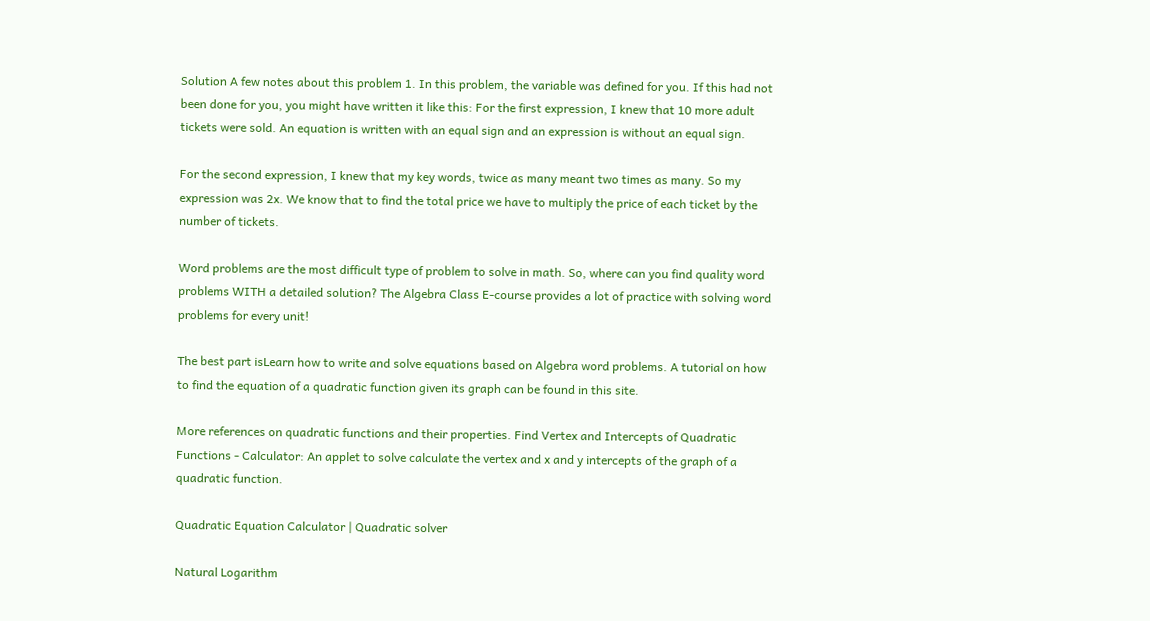Solution A few notes about this problem 1. In this problem, the variable was defined for you. If this had not been done for you, you might have written it like this: For the first expression, I knew that 10 more adult tickets were sold. An equation is written with an equal sign and an expression is without an equal sign.

For the second expression, I knew that my key words, twice as many meant two times as many. So my expression was 2x. We know that to find the total price we have to multiply the price of each ticket by the number of tickets.

Word problems are the most difficult type of problem to solve in math. So, where can you find quality word problems WITH a detailed solution? The Algebra Class E-course provides a lot of practice with solving word problems for every unit!

The best part isLearn how to write and solve equations based on Algebra word problems. A tutorial on how to find the equation of a quadratic function given its graph can be found in this site.

More references on quadratic functions and their properties. Find Vertex and Intercepts of Quadratic Functions - Calculator: An applet to solve calculate the vertex and x and y intercepts of the graph of a quadratic function.

Quadratic Equation Calculator | Quadratic solver

Natural Logarithm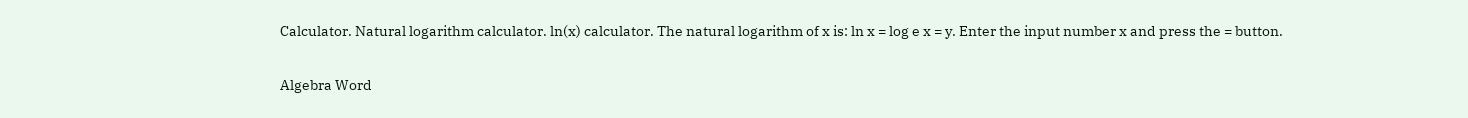Calculator. Natural logarithm calculator. ln(x) calculator. The natural logarithm of x is: ln x = log e x = y. Enter the input number x and press the = button.

Algebra Word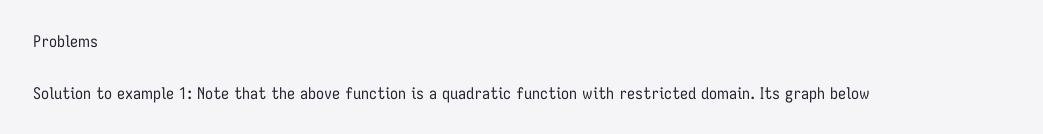Problems

Solution to example 1: Note that the above function is a quadratic function with restricted domain. Its graph below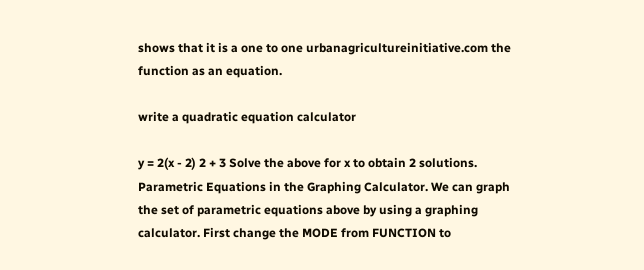shows that it is a one to one urbanagricultureinitiative.com the function as an equation.

write a quadratic equation calculator

y = 2(x - 2) 2 + 3 Solve the above for x to obtain 2 solutions. Parametric Equations in the Graphing Calculator. We can graph the set of parametric equations above by using a graphing calculator. First change the MODE from FUNCTION to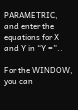PARAMETRIC, and enter the equations for X and Y in “Y =”..

For the WINDOW, you can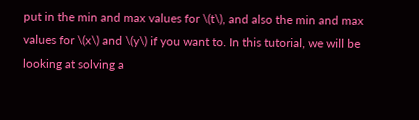put in the min and max values for \(t\), and also the min and max values for \(x\) and \(y\) if you want to. In this tutorial, we will be looking at solving a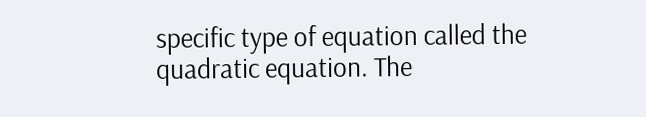specific type of equation called the quadratic equation. The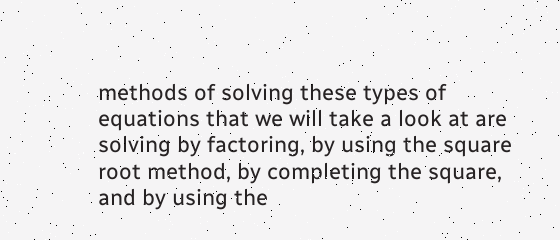methods of solving these types of equations that we will take a look at are solving by factoring, by using the square root method, by completing the square, and by using the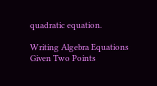quadratic equation.

Writing Algebra Equations Given Two Points